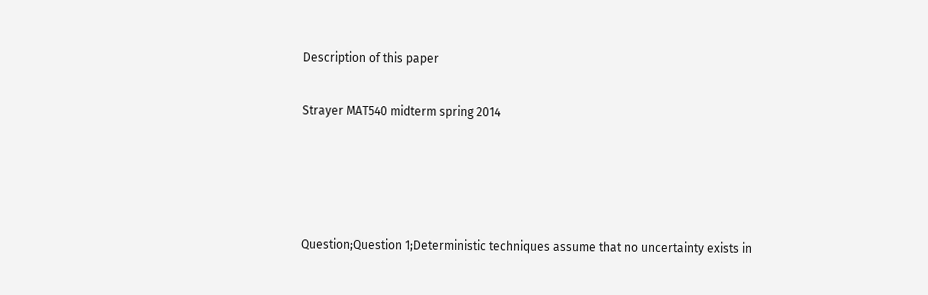Description of this paper

Strayer MAT540 midterm spring 2014




Question;Question 1;Deterministic techniques assume that no uncertainty exists in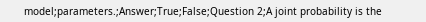model;parameters.;Answer;True;False;Question 2;A joint probability is the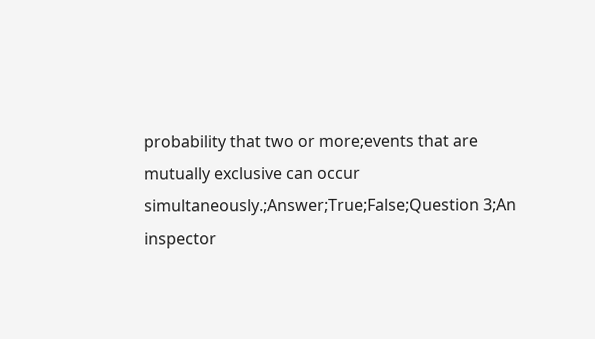probability that two or more;events that are mutually exclusive can occur simultaneously.;Answer;True;False;Question 3;An inspector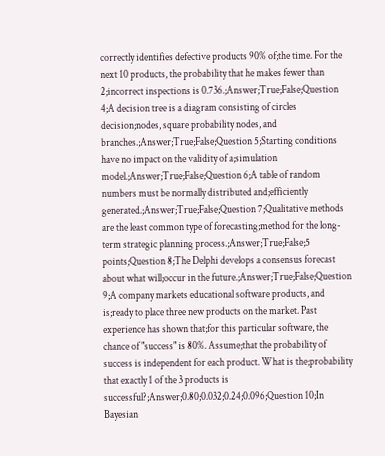correctly identifies defective products 90% of;the time. For the next 10 products, the probability that he makes fewer than 2;incorrect inspections is 0.736.;Answer;True;False;Question 4;A decision tree is a diagram consisting of circles decision;nodes, square probability nodes, and branches.;Answer;True;False;Question 5;Starting conditions have no impact on the validity of a;simulation model.;Answer;True;False;Question 6;A table of random numbers must be normally distributed and;efficiently generated.;Answer;True;False;Question 7;Qualitative methods are the least common type of forecasting;method for the long-term strategic planning process.;Answer;True;False;5 points;Question 8;The Delphi develops a consensus forecast about what will;occur in the future.;Answer;True;False;Question 9;A company markets educational software products, and is;ready to place three new products on the market. Past experience has shown that;for this particular software, the chance of "success" is 80%. Assume;that the probability of success is independent for each product. What is the;probability that exactly 1 of the 3 products is successful?;Answer;0.80;0.032;0.24;0.096;Question 10;In Bayesian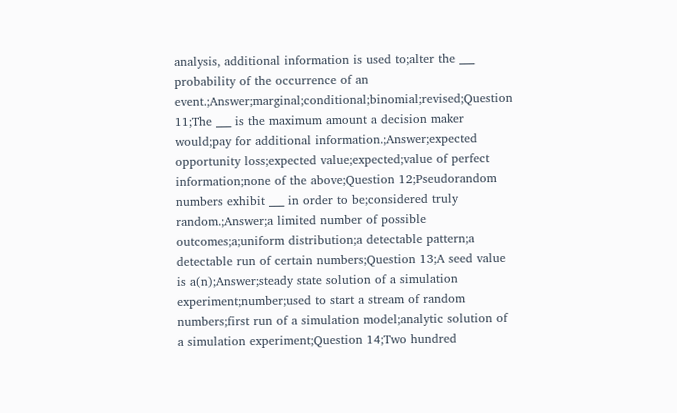analysis, additional information is used to;alter the ___ probability of the occurrence of an event.;Answer;marginal;conditional;binomial;revised;Question 11;The ___ is the maximum amount a decision maker would;pay for additional information.;Answer;expected opportunity loss;expected value;expected;value of perfect information;none of the above;Question 12;Pseudorandom numbers exhibit ___ in order to be;considered truly random.;Answer;a limited number of possible outcomes;a;uniform distribution;a detectable pattern;a detectable run of certain numbers;Question 13;A seed value is a(n);Answer;steady state solution of a simulation experiment;number;used to start a stream of random numbers;first run of a simulation model;analytic solution of a simulation experiment;Question 14;Two hundred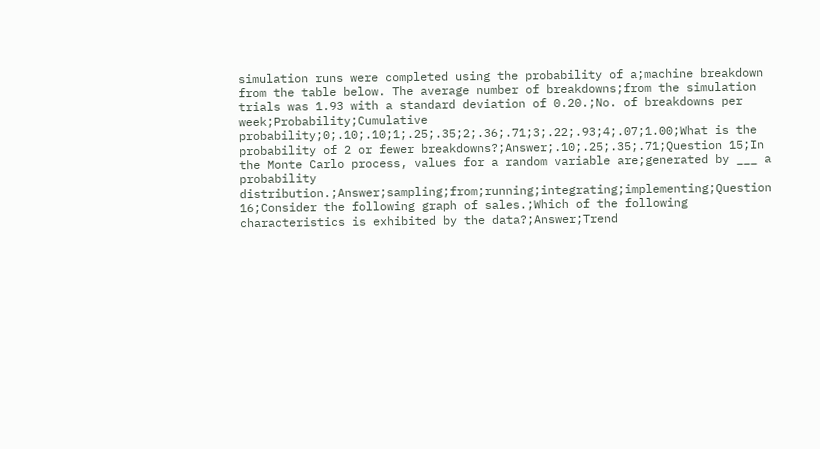simulation runs were completed using the probability of a;machine breakdown from the table below. The average number of breakdowns;from the simulation trials was 1.93 with a standard deviation of 0.20.;No. of breakdowns per week;Probability;Cumulative probability;0;.10;.10;1;.25;.35;2;.36;.71;3;.22;.93;4;.07;1.00;What is the probability of 2 or fewer breakdowns?;Answer;.10;.25;.35;.71;Question 15;In the Monte Carlo process, values for a random variable are;generated by ___ a probability distribution.;Answer;sampling;from;running;integrating;implementing;Question 16;Consider the following graph of sales.;Which of the following characteristics is exhibited by the data?;Answer;Trend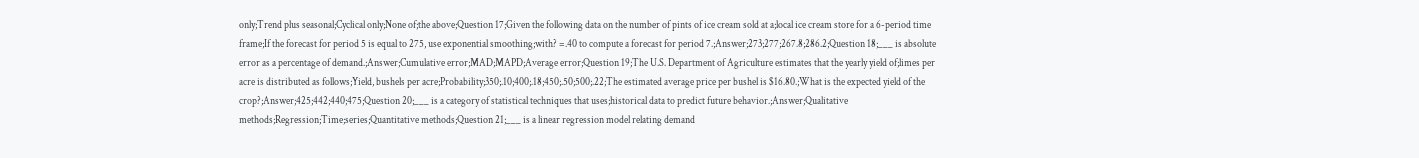only;Trend plus seasonal;Cyclical only;None of;the above;Question 17;Given the following data on the number of pints of ice cream sold at a;local ice cream store for a 6-period time frame;If the forecast for period 5 is equal to 275, use exponential smoothing;with? =.40 to compute a forecast for period 7.;Answer;273;277;267.8;286.2;Question 18;___ is absolute error as a percentage of demand.;Answer;Cumulative error;MAD;MAPD;Average error;Question 19;The U.S. Department of Agriculture estimates that the yearly yield of;limes per acre is distributed as follows;Yield, bushels per acre;Probability;350;.10;400;.18;450;.50;500;.22;The estimated average price per bushel is $16.80.;What is the expected yield of the crop?;Answer;425;442;440;475;Question 20;___ is a category of statistical techniques that uses;historical data to predict future behavior.;Answer;Qualitative methods;Regression;Time;series;Quantitative methods;Question 21;___ is a linear regression model relating demand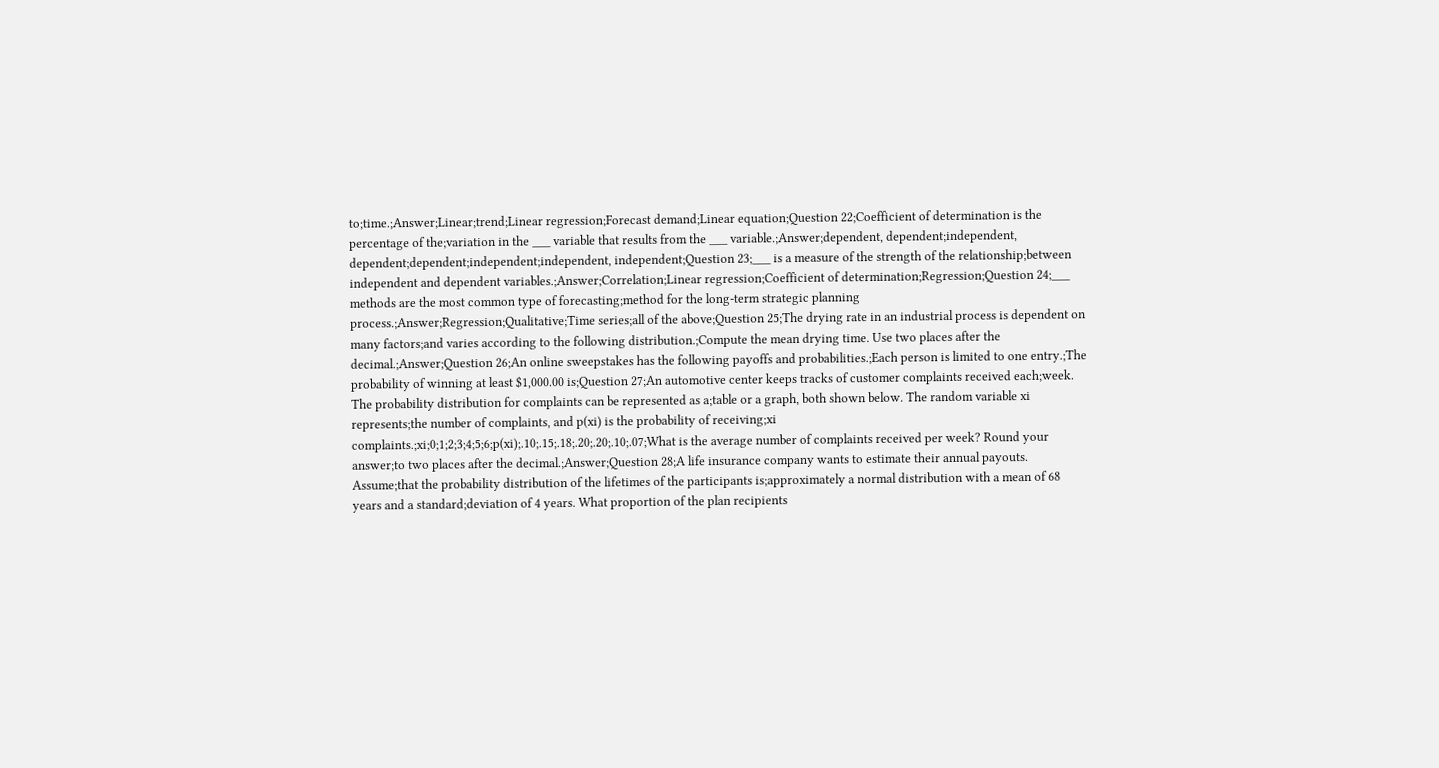to;time.;Answer;Linear;trend;Linear regression;Forecast demand;Linear equation;Question 22;Coefficient of determination is the percentage of the;variation in the ___ variable that results from the ___ variable.;Answer;dependent, dependent;independent, dependent;dependent;independent;independent, independent;Question 23;___ is a measure of the strength of the relationship;between independent and dependent variables.;Answer;Correlation;Linear regression;Coefficient of determination;Regression;Question 24;___ methods are the most common type of forecasting;method for the long-term strategic planning process.;Answer;Regression;Qualitative;Time series;all of the above;Question 25;The drying rate in an industrial process is dependent on many factors;and varies according to the following distribution.;Compute the mean drying time. Use two places after the decimal.;Answer;Question 26;An online sweepstakes has the following payoffs and probabilities.;Each person is limited to one entry.;The probability of winning at least $1,000.00 is;Question 27;An automotive center keeps tracks of customer complaints received each;week. The probability distribution for complaints can be represented as a;table or a graph, both shown below. The random variable xi represents;the number of complaints, and p(xi) is the probability of receiving;xi complaints.;xi;0;1;2;3;4;5;6;p(xi);.10;.15;.18;.20;.20;.10;.07;What is the average number of complaints received per week? Round your answer;to two places after the decimal.;Answer;Question 28;A life insurance company wants to estimate their annual payouts. Assume;that the probability distribution of the lifetimes of the participants is;approximately a normal distribution with a mean of 68 years and a standard;deviation of 4 years. What proportion of the plan recipients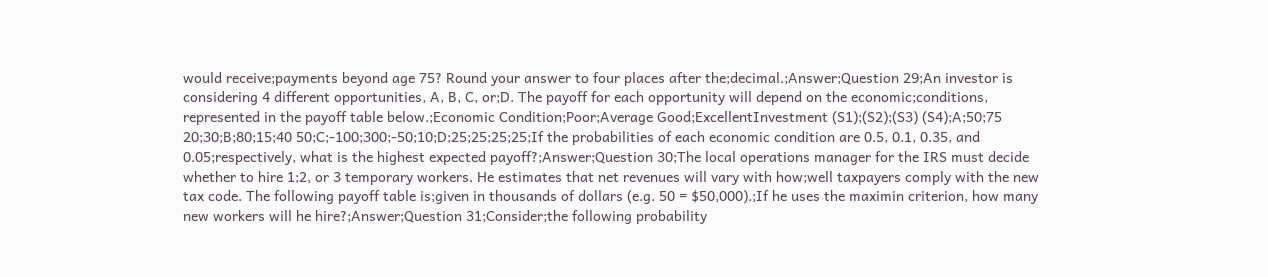would receive;payments beyond age 75? Round your answer to four places after the;decimal.;Answer;Question 29;An investor is considering 4 different opportunities, A, B, C, or;D. The payoff for each opportunity will depend on the economic;conditions, represented in the payoff table below.;Economic Condition;Poor;Average Good;ExcellentInvestment (S1);(S2);(S3) (S4);A;50;75 20;30;B;80;15;40 50;C;-100;300;-50;10;D;25;25;25;25;If the probabilities of each economic condition are 0.5, 0.1, 0.35, and 0.05;respectively, what is the highest expected payoff?;Answer;Question 30;The local operations manager for the IRS must decide whether to hire 1;2, or 3 temporary workers. He estimates that net revenues will vary with how;well taxpayers comply with the new tax code. The following payoff table is;given in thousands of dollars (e.g. 50 = $50,000).;If he uses the maximin criterion, how many new workers will he hire?;Answer;Question 31;Consider;the following probability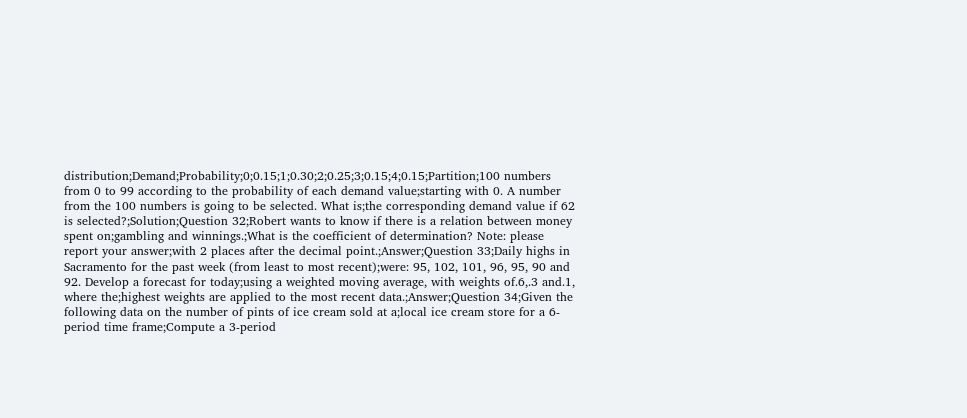distribution;Demand;Probability;0;0.15;1;0.30;2;0.25;3;0.15;4;0.15;Partition;100 numbers from 0 to 99 according to the probability of each demand value;starting with 0. A number from the 100 numbers is going to be selected. What is;the corresponding demand value if 62 is selected?;Solution;Question 32;Robert wants to know if there is a relation between money spent on;gambling and winnings.;What is the coefficient of determination? Note: please report your answer;with 2 places after the decimal point.;Answer;Question 33;Daily highs in Sacramento for the past week (from least to most recent);were: 95, 102, 101, 96, 95, 90 and 92. Develop a forecast for today;using a weighted moving average, with weights of.6,.3 and.1, where the;highest weights are applied to the most recent data.;Answer;Question 34;Given the following data on the number of pints of ice cream sold at a;local ice cream store for a 6-period time frame;Compute a 3-period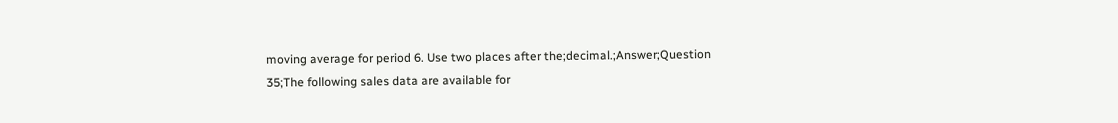moving average for period 6. Use two places after the;decimal.;Answer;Question 35;The following sales data are available for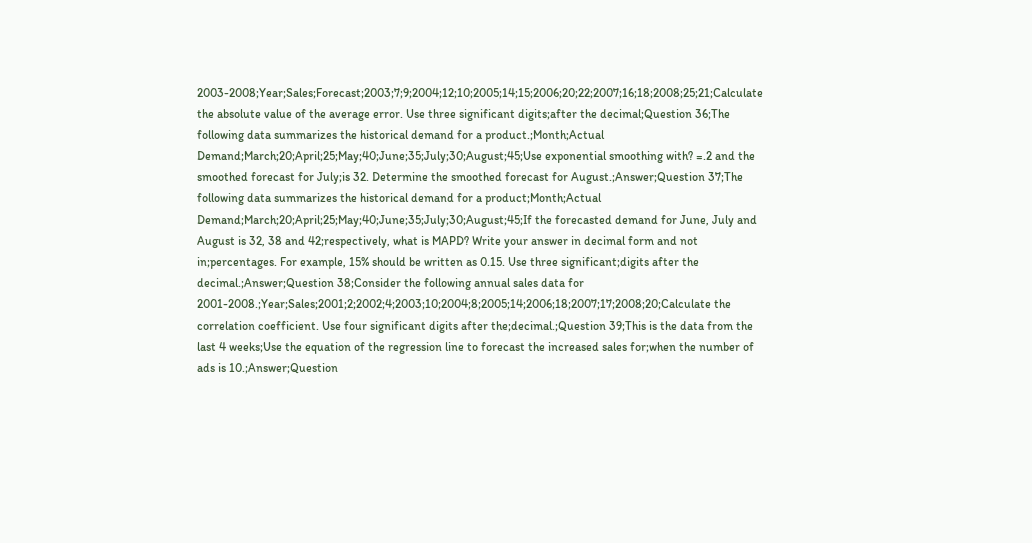2003-2008;Year;Sales;Forecast;2003;7;9;2004;12;10;2005;14;15;2006;20;22;2007;16;18;2008;25;21;Calculate the absolute value of the average error. Use three significant digits;after the decimal;Question 36;The following data summarizes the historical demand for a product.;Month;Actual Demand;March;20;April;25;May;40;June;35;July;30;August;45;Use exponential smoothing with? =.2 and the smoothed forecast for July;is 32. Determine the smoothed forecast for August.;Answer;Question 37;The following data summarizes the historical demand for a product;Month;Actual Demand;March;20;April;25;May;40;June;35;July;30;August;45;If the forecasted demand for June, July and August is 32, 38 and 42;respectively, what is MAPD? Write your answer in decimal form and not in;percentages. For example, 15% should be written as 0.15. Use three significant;digits after the decimal.;Answer;Question 38;Consider the following annual sales data for 2001-2008.;Year;Sales;2001;2;2002;4;2003;10;2004;8;2005;14;2006;18;2007;17;2008;20;Calculate the correlation coefficient. Use four significant digits after the;decimal.;Question 39;This is the data from the last 4 weeks;Use the equation of the regression line to forecast the increased sales for;when the number of ads is 10.;Answer;Question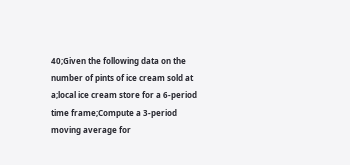40;Given the following data on the number of pints of ice cream sold at a;local ice cream store for a 6-period time frame;Compute a 3-period moving average for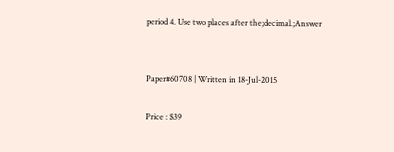period 4. Use two places after the;decimal.;Answer


Paper#60708 | Written in 18-Jul-2015

Price : $39